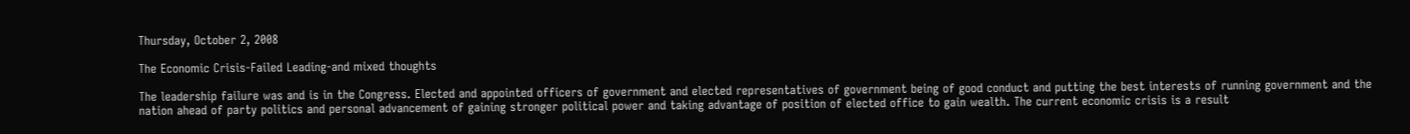Thursday, October 2, 2008

The Economic Crisis-Failed Leading-and mixed thoughts

The leadership failure was and is in the Congress. Elected and appointed officers of government and elected representatives of government being of good conduct and putting the best interests of running government and the nation ahead of party politics and personal advancement of gaining stronger political power and taking advantage of position of elected office to gain wealth. The current economic crisis is a result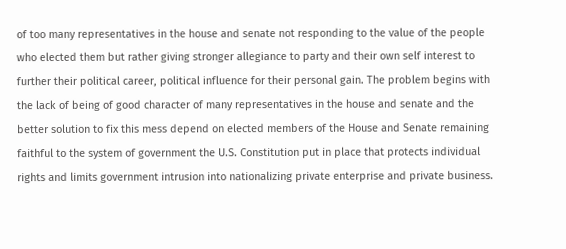of too many representatives in the house and senate not responding to the value of the people who elected them but rather giving stronger allegiance to party and their own self interest to further their political career, political influence for their personal gain. The problem begins with the lack of being of good character of many representatives in the house and senate and the better solution to fix this mess depend on elected members of the House and Senate remaining faithful to the system of government the U.S. Constitution put in place that protects individual rights and limits government intrusion into nationalizing private enterprise and private business.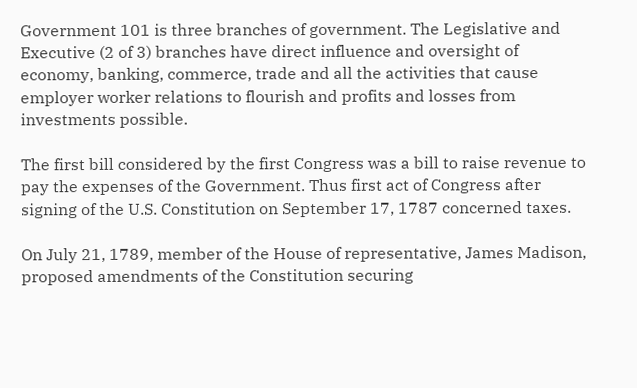Government 101 is three branches of government. The Legislative and Executive (2 of 3) branches have direct influence and oversight of economy, banking, commerce, trade and all the activities that cause employer worker relations to flourish and profits and losses from investments possible.

The first bill considered by the first Congress was a bill to raise revenue to pay the expenses of the Government. Thus first act of Congress after signing of the U.S. Constitution on September 17, 1787 concerned taxes.

On July 21, 1789, member of the House of representative, James Madison, proposed amendments of the Constitution securing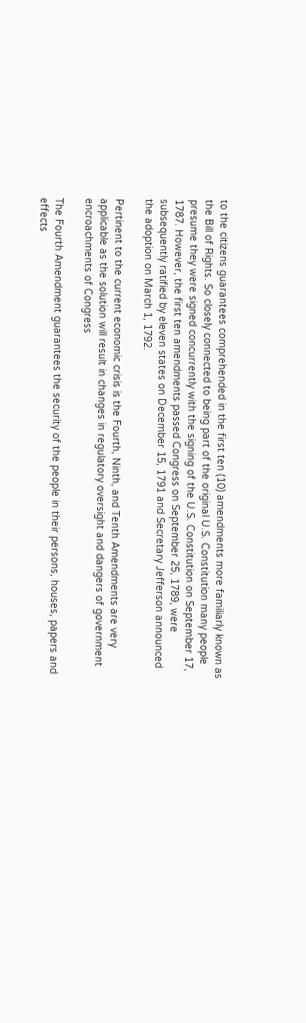to the citizens guarantees comprehended in the first ten (10) amendments more familiarly known as the Bill of Rights. So closely connected to being part of the original U.S. Constitution many people presume they were signed concurrently with the signing of the U.S. Constitution on September 17, 1787. However, the first ten amendments passed Congress on September 25, 1789, were subsequently ratified by eleven states on December 15, 1791 and Secretary Jefferson announced the adoption on March 1, 1792.

Pertinent to the current economic crisis is the Fourth, Ninth, and Tenth Amendments are very applicable as the solution will result in changes in regulatory oversight and dangers of government encroachments of Congress

The Fourth Amendment guarantees the security of the people in their persons, houses, papers and effects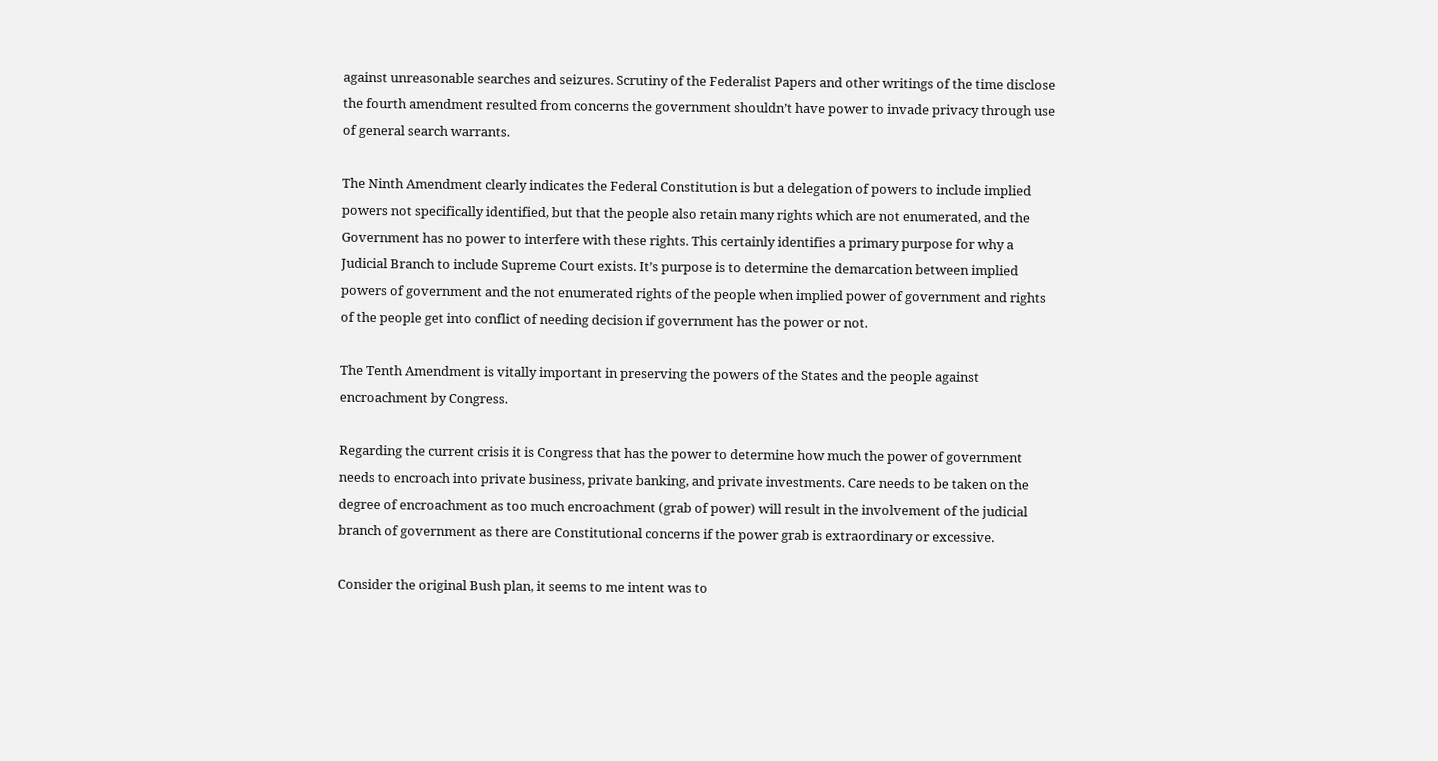against unreasonable searches and seizures. Scrutiny of the Federalist Papers and other writings of the time disclose the fourth amendment resulted from concerns the government shouldn’t have power to invade privacy through use of general search warrants.

The Ninth Amendment clearly indicates the Federal Constitution is but a delegation of powers to include implied powers not specifically identified, but that the people also retain many rights which are not enumerated, and the Government has no power to interfere with these rights. This certainly identifies a primary purpose for why a Judicial Branch to include Supreme Court exists. It’s purpose is to determine the demarcation between implied powers of government and the not enumerated rights of the people when implied power of government and rights of the people get into conflict of needing decision if government has the power or not.

The Tenth Amendment is vitally important in preserving the powers of the States and the people against encroachment by Congress.

Regarding the current crisis it is Congress that has the power to determine how much the power of government needs to encroach into private business, private banking, and private investments. Care needs to be taken on the degree of encroachment as too much encroachment (grab of power) will result in the involvement of the judicial branch of government as there are Constitutional concerns if the power grab is extraordinary or excessive.

Consider the original Bush plan, it seems to me intent was to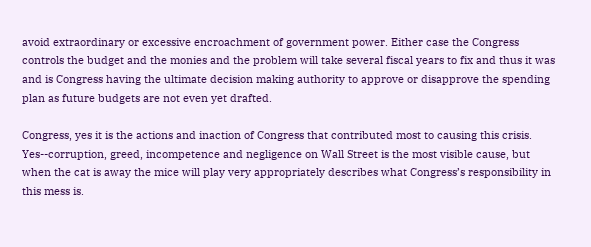avoid extraordinary or excessive encroachment of government power. Either case the Congress controls the budget and the monies and the problem will take several fiscal years to fix and thus it was and is Congress having the ultimate decision making authority to approve or disapprove the spending plan as future budgets are not even yet drafted.

Congress, yes it is the actions and inaction of Congress that contributed most to causing this crisis. Yes--corruption, greed, incompetence and negligence on Wall Street is the most visible cause, but when the cat is away the mice will play very appropriately describes what Congress’s responsibility in this mess is.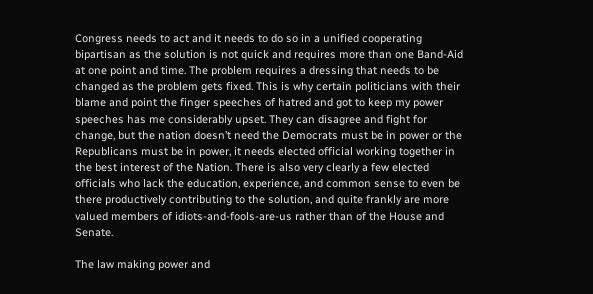Congress needs to act and it needs to do so in a unified cooperating bipartisan as the solution is not quick and requires more than one Band-Aid at one point and time. The problem requires a dressing that needs to be changed as the problem gets fixed. This is why certain politicians with their blame and point the finger speeches of hatred and got to keep my power speeches has me considerably upset. They can disagree and fight for change, but the nation doesn’t need the Democrats must be in power or the Republicans must be in power, it needs elected official working together in the best interest of the Nation. There is also very clearly a few elected officials who lack the education, experience, and common sense to even be there productively contributing to the solution, and quite frankly are more valued members of idiots-and-fools-are-us rather than of the House and Senate.

The law making power and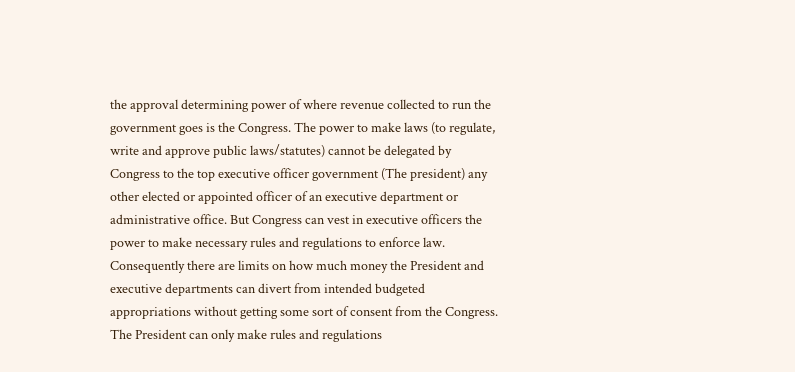the approval determining power of where revenue collected to run the government goes is the Congress. The power to make laws (to regulate, write and approve public laws/statutes) cannot be delegated by Congress to the top executive officer government (The president) any other elected or appointed officer of an executive department or administrative office. But Congress can vest in executive officers the power to make necessary rules and regulations to enforce law. Consequently there are limits on how much money the President and executive departments can divert from intended budgeted appropriations without getting some sort of consent from the Congress. The President can only make rules and regulations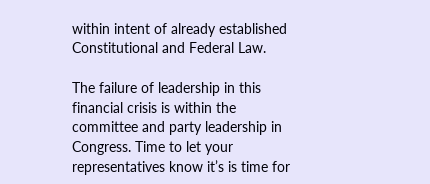within intent of already established Constitutional and Federal Law.

The failure of leadership in this financial crisis is within the committee and party leadership in Congress. Time to let your representatives know it’s is time for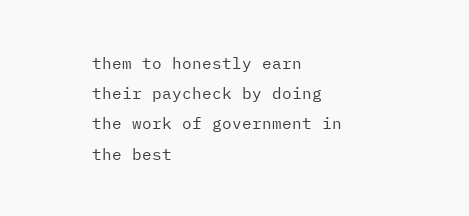them to honestly earn their paycheck by doing the work of government in the best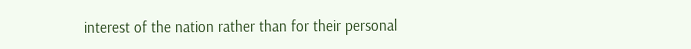interest of the nation rather than for their personal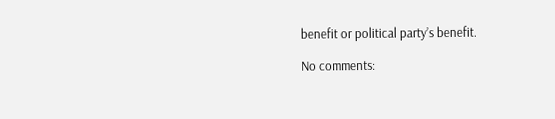benefit or political party’s benefit.

No comments: